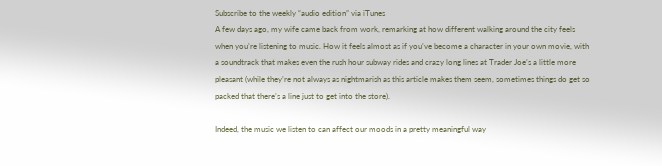Subscribe to the weekly “audio edition” via iTunes
A few days ago, my wife came back from work, remarking at how different walking around the city feels when you’re listening to music. How it feels almost as if you’ve become a character in your own movie, with a soundtrack that makes even the rush hour subway rides and crazy long lines at Trader Joe’s a little more pleasant (while they’re not always as nightmarish as this article makes them seem, sometimes things do get so packed that there’s a line just to get into the store).

Indeed, the music we listen to can affect our moods in a pretty meaningful way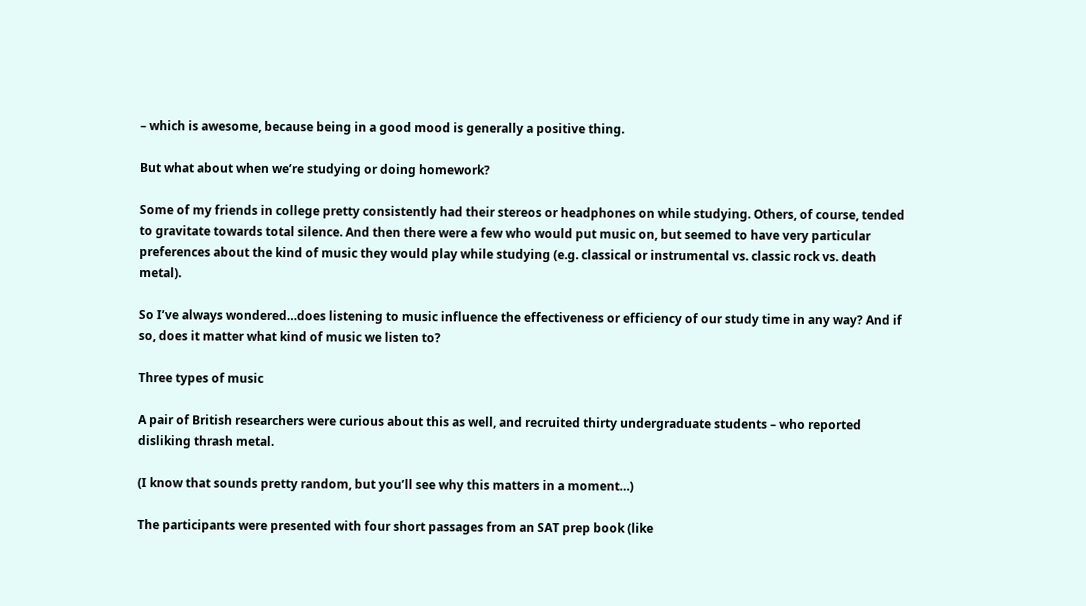– which is awesome, because being in a good mood is generally a positive thing.

But what about when we’re studying or doing homework?

Some of my friends in college pretty consistently had their stereos or headphones on while studying. Others, of course, tended to gravitate towards total silence. And then there were a few who would put music on, but seemed to have very particular preferences about the kind of music they would play while studying (e.g. classical or instrumental vs. classic rock vs. death metal).

So I’ve always wondered…does listening to music influence the effectiveness or efficiency of our study time in any way? And if so, does it matter what kind of music we listen to?

Three types of music

A pair of British researchers were curious about this as well, and recruited thirty undergraduate students – who reported disliking thrash metal.

(I know that sounds pretty random, but you’ll see why this matters in a moment…)

The participants were presented with four short passages from an SAT prep book (like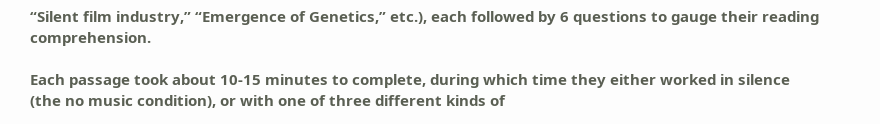“Silent film industry,” “Emergence of Genetics,” etc.), each followed by 6 questions to gauge their reading comprehension.

Each passage took about 10-15 minutes to complete, during which time they either worked in silence (the no music condition), or with one of three different kinds of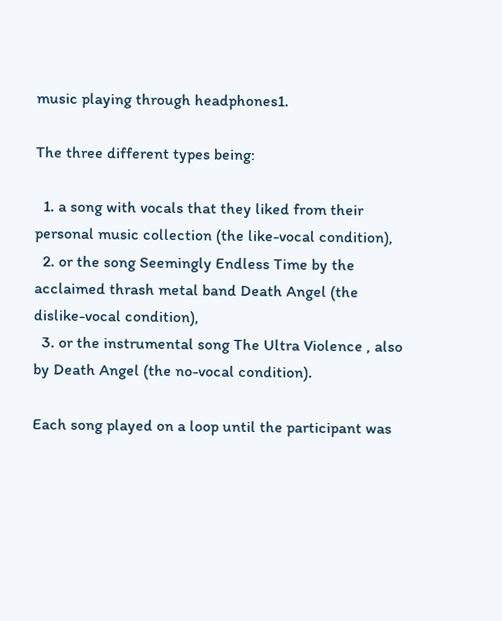music playing through headphones1.

The three different types being:

  1. a song with vocals that they liked from their personal music collection (the like-vocal condition),
  2. or the song Seemingly Endless Time by the acclaimed thrash metal band Death Angel (the dislike-vocal condition),
  3. or the instrumental song The Ultra Violence , also by Death Angel (the no-vocal condition).

Each song played on a loop until the participant was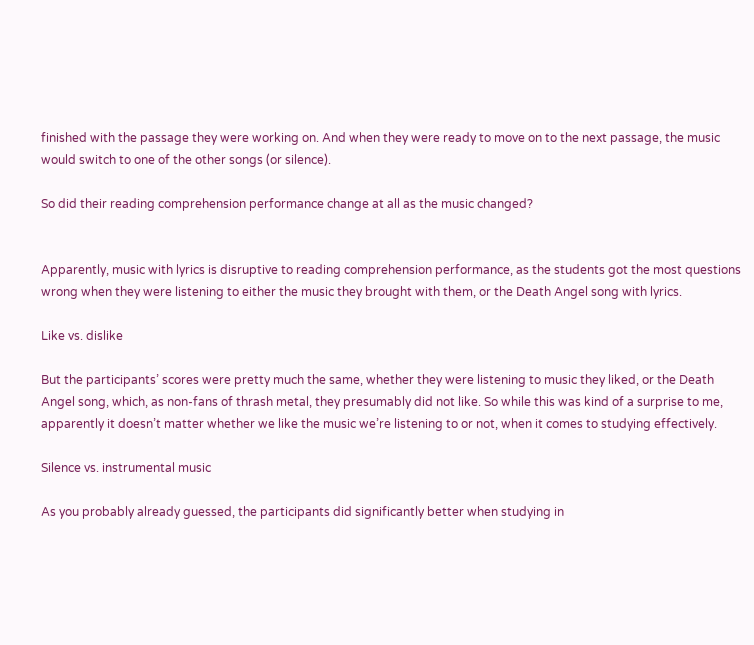finished with the passage they were working on. And when they were ready to move on to the next passage, the music would switch to one of the other songs (or silence).

So did their reading comprehension performance change at all as the music changed?


Apparently, music with lyrics is disruptive to reading comprehension performance, as the students got the most questions wrong when they were listening to either the music they brought with them, or the Death Angel song with lyrics.

Like vs. dislike

But the participants’ scores were pretty much the same, whether they were listening to music they liked, or the Death Angel song, which, as non-fans of thrash metal, they presumably did not like. So while this was kind of a surprise to me, apparently it doesn’t matter whether we like the music we’re listening to or not, when it comes to studying effectively.

Silence vs. instrumental music

As you probably already guessed, the participants did significantly better when studying in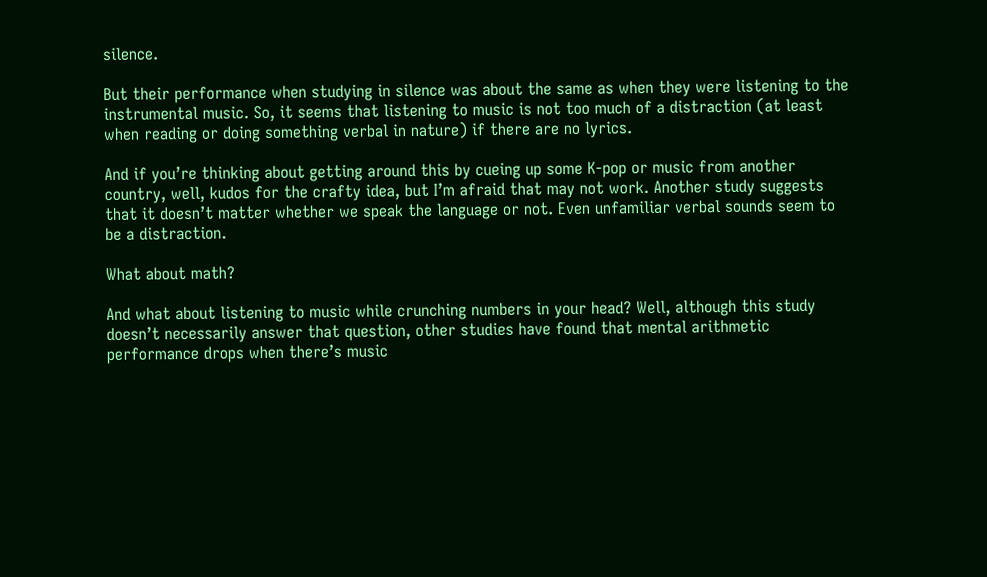silence.

But their performance when studying in silence was about the same as when they were listening to the instrumental music. So, it seems that listening to music is not too much of a distraction (at least when reading or doing something verbal in nature) if there are no lyrics.

And if you’re thinking about getting around this by cueing up some K-pop or music from another country, well, kudos for the crafty idea, but I’m afraid that may not work. Another study suggests that it doesn’t matter whether we speak the language or not. Even unfamiliar verbal sounds seem to be a distraction.

What about math?

And what about listening to music while crunching numbers in your head? Well, although this study doesn’t necessarily answer that question, other studies have found that mental arithmetic performance drops when there’s music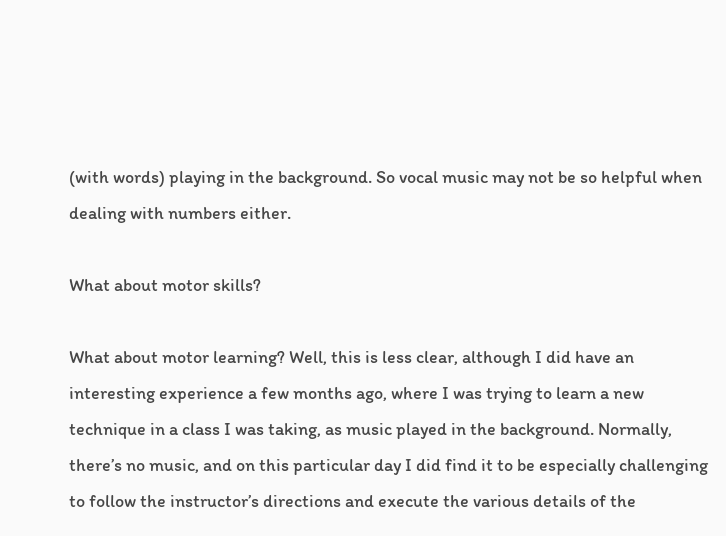(with words) playing in the background. So vocal music may not be so helpful when dealing with numbers either.

What about motor skills?

What about motor learning? Well, this is less clear, although I did have an interesting experience a few months ago, where I was trying to learn a new technique in a class I was taking, as music played in the background. Normally, there’s no music, and on this particular day I did find it to be especially challenging to follow the instructor’s directions and execute the various details of the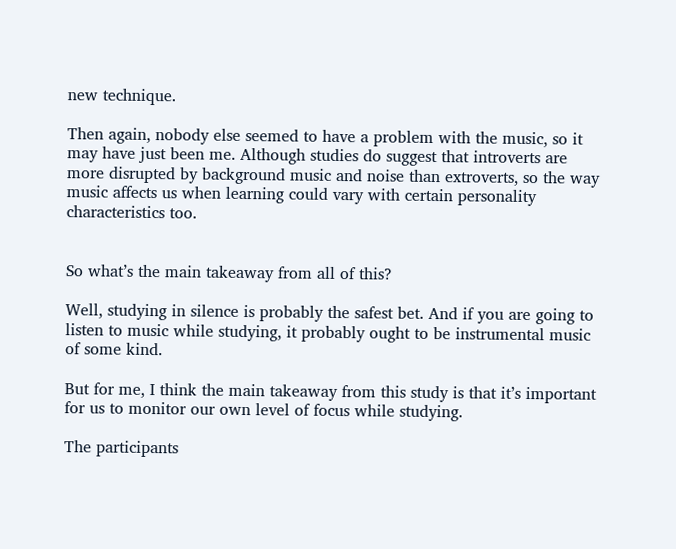new technique.

Then again, nobody else seemed to have a problem with the music, so it may have just been me. Although studies do suggest that introverts are more disrupted by background music and noise than extroverts, so the way music affects us when learning could vary with certain personality characteristics too.


So what’s the main takeaway from all of this?

Well, studying in silence is probably the safest bet. And if you are going to listen to music while studying, it probably ought to be instrumental music of some kind.

But for me, I think the main takeaway from this study is that it’s important for us to monitor our own level of focus while studying.

The participants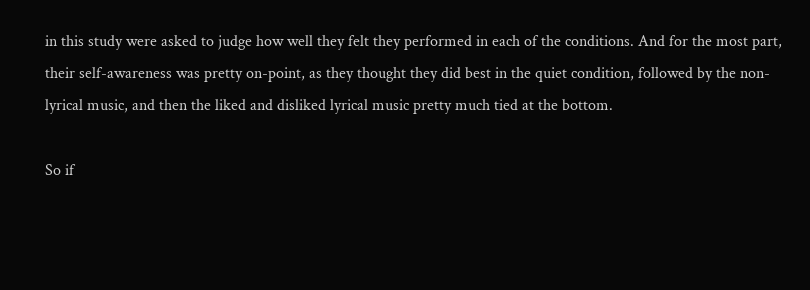in this study were asked to judge how well they felt they performed in each of the conditions. And for the most part, their self-awareness was pretty on-point, as they thought they did best in the quiet condition, followed by the non-lyrical music, and then the liked and disliked lyrical music pretty much tied at the bottom.

So if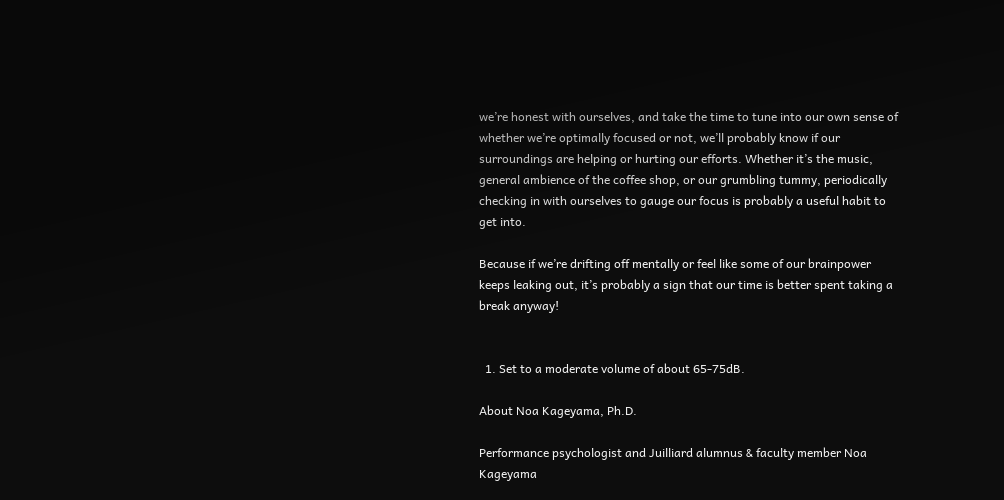we’re honest with ourselves, and take the time to tune into our own sense of whether we’re optimally focused or not, we’ll probably know if our surroundings are helping or hurting our efforts. Whether it’s the music, general ambience of the coffee shop, or our grumbling tummy, periodically checking in with ourselves to gauge our focus is probably a useful habit to get into.

Because if we’re drifting off mentally or feel like some of our brainpower keeps leaking out, it’s probably a sign that our time is better spent taking a break anyway!


  1. Set to a moderate volume of about 65-75dB.

About Noa Kageyama, Ph.D.

Performance psychologist and Juilliard alumnus & faculty member Noa Kageyama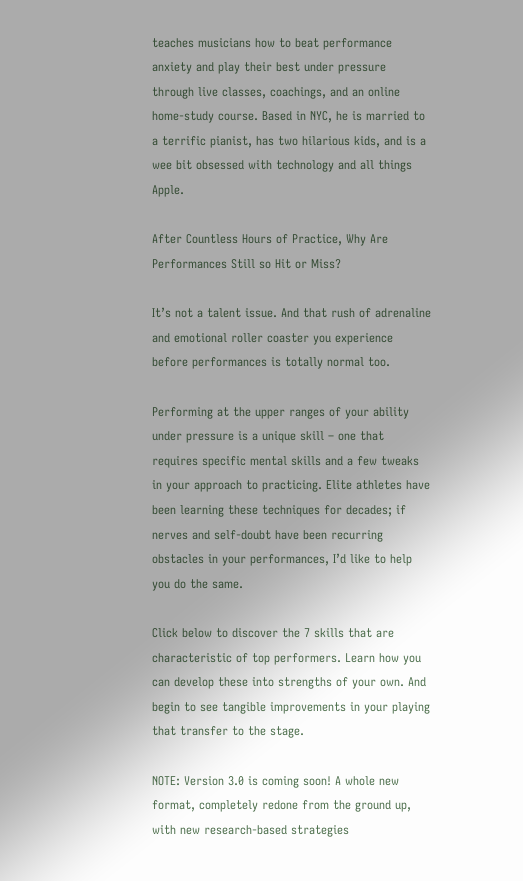teaches musicians how to beat performance anxiety and play their best under pressure through live classes, coachings, and an online home-study course. Based in NYC, he is married to a terrific pianist, has two hilarious kids, and is a wee bit obsessed with technology and all things Apple.

After Countless Hours of Practice, Why Are Performances Still so Hit or Miss?

It’s not a talent issue. And that rush of adrenaline and emotional roller coaster you experience before performances is totally normal too.

Performing at the upper ranges of your ability under pressure is a unique skill – one that requires specific mental skills and a few tweaks in your approach to practicing. Elite athletes have been learning these techniques for decades; if nerves and self-doubt have been recurring obstacles in your performances, I’d like to help you do the same.

Click below to discover the 7 skills that are characteristic of top performers. Learn how you can develop these into strengths of your own. And begin to see tangible improvements in your playing that transfer to the stage.

NOTE: Version 3.0 is coming soon! A whole new format, completely redone from the ground up, with new research-based strategies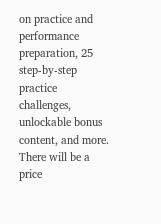on practice and performance preparation, 25 step-by-step practice challenges, unlockable bonus content, and more. There will be a price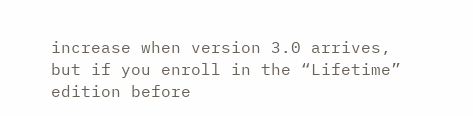increase when version 3.0 arrives, but if you enroll in the “Lifetime” edition before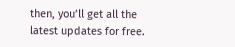then, you’ll get all the latest updates for free.